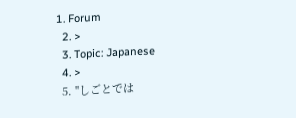1. Forum
  2. >
  3. Topic: Japanese
  4. >
  5. "しごとでは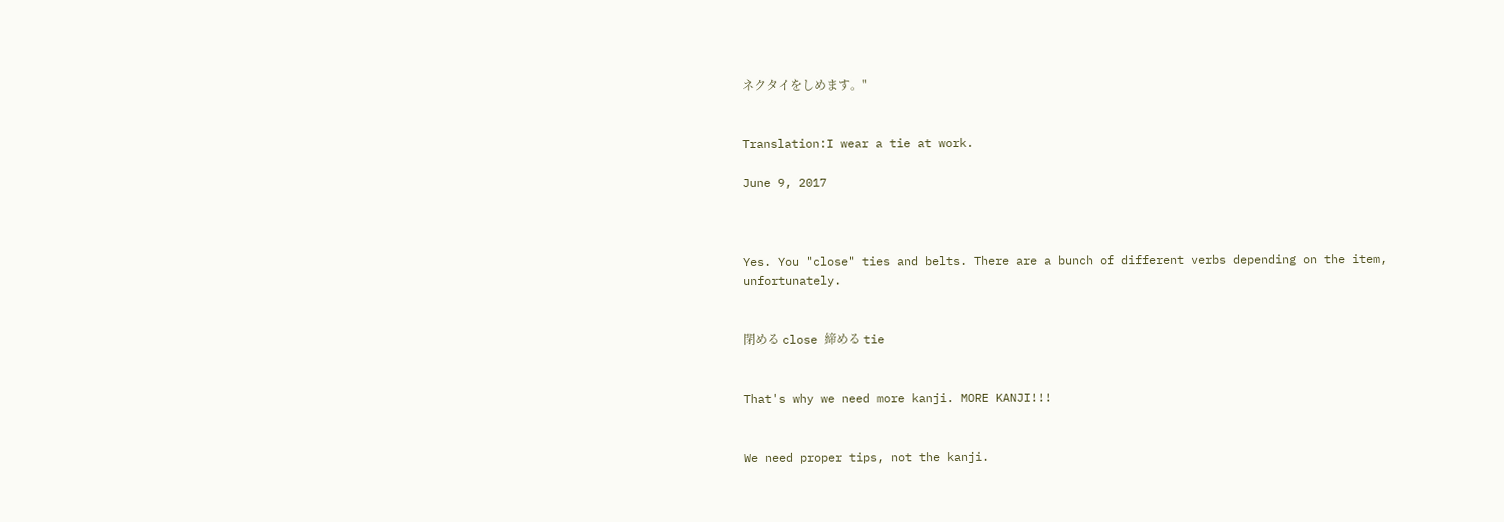ネクタイをしめます。"


Translation:I wear a tie at work.

June 9, 2017



Yes. You "close" ties and belts. There are a bunch of different verbs depending on the item, unfortunately.


閉める close 締める tie


That's why we need more kanji. MORE KANJI!!!


We need proper tips, not the kanji.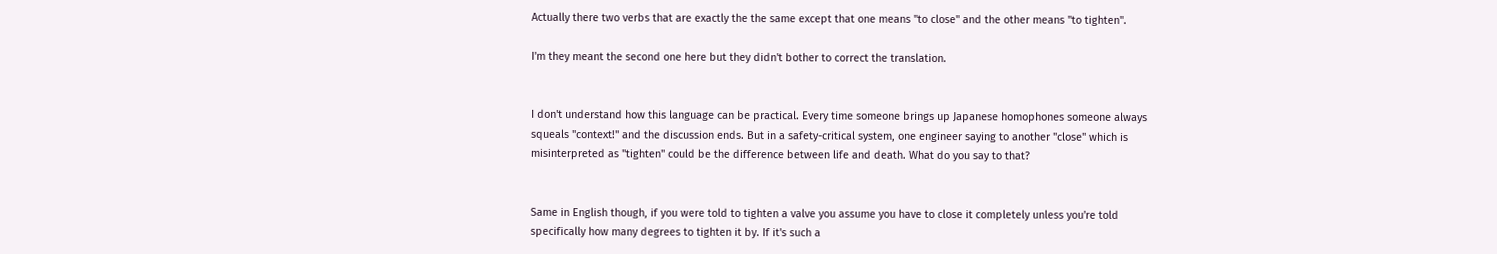Actually there two verbs that are exactly the the same except that one means "to close" and the other means "to tighten".

I'm they meant the second one here but they didn't bother to correct the translation.


I don't understand how this language can be practical. Every time someone brings up Japanese homophones someone always squeals "context!" and the discussion ends. But in a safety-critical system, one engineer saying to another "close" which is misinterpreted as "tighten" could be the difference between life and death. What do you say to that?


Same in English though, if you were told to tighten a valve you assume you have to close it completely unless you're told specifically how many degrees to tighten it by. If it's such a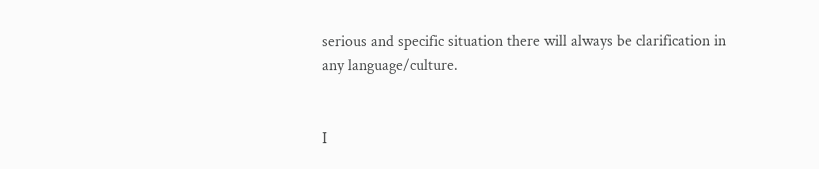serious and specific situation there will always be clarification in any language/culture.


I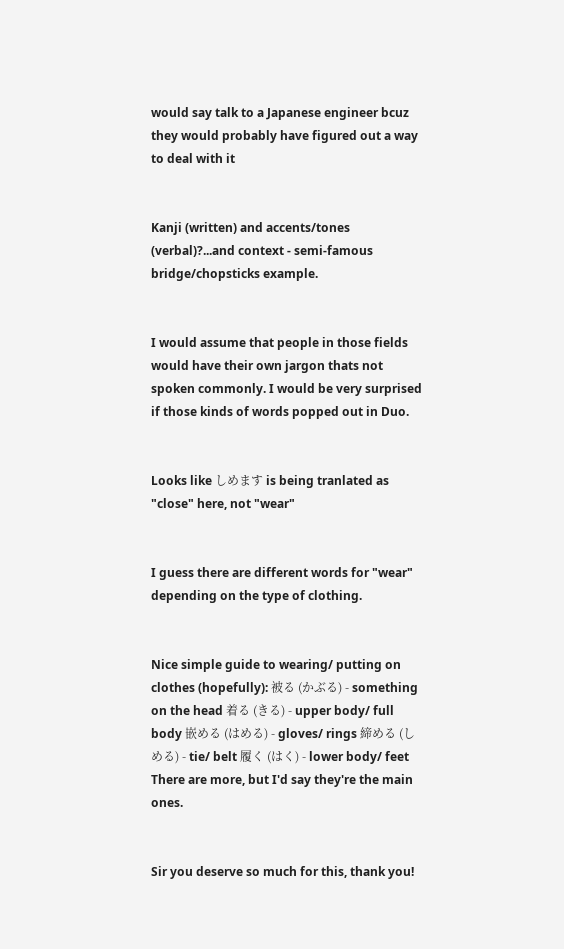would say talk to a Japanese engineer bcuz they would probably have figured out a way to deal with it


Kanji (written) and accents/tones (verbal)?...and context - semi-famous bridge/chopsticks example.


I would assume that people in those fields would have their own jargon thats not spoken commonly. I would be very surprised if those kinds of words popped out in Duo.


Looks like しめます is being tranlated as "close" here, not "wear"


I guess there are different words for "wear" depending on the type of clothing.


Nice simple guide to wearing/ putting on clothes (hopefully): 被る (かぶる) - something on the head 着る (きる) - upper body/ full body 嵌める (はめる) - gloves/ rings 締める (しめる) - tie/ belt 履く (はく) - lower body/ feet There are more, but I'd say they're the main ones.


Sir you deserve so much for this, thank you!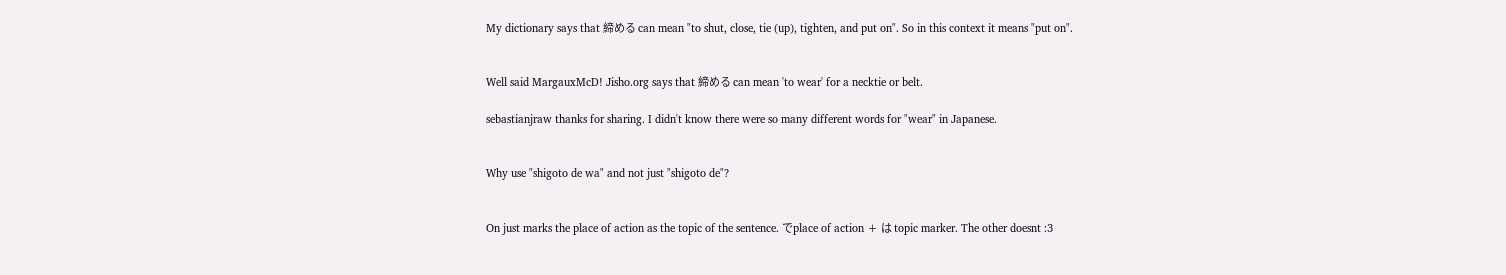My dictionary says that 締める can mean "to shut, close, tie (up), tighten, and put on". So in this context it means "put on".


Well said MargauxMcD! Jisho.org says that 締める can mean 'to wear' for a necktie or belt.

sebastianjraw thanks for sharing. I didn't know there were so many different words for "wear" in Japanese.


Why use "shigoto de wa" and not just "shigoto de"?


On just marks the place of action as the topic of the sentence. でplace of action + は topic marker. The other doesnt :3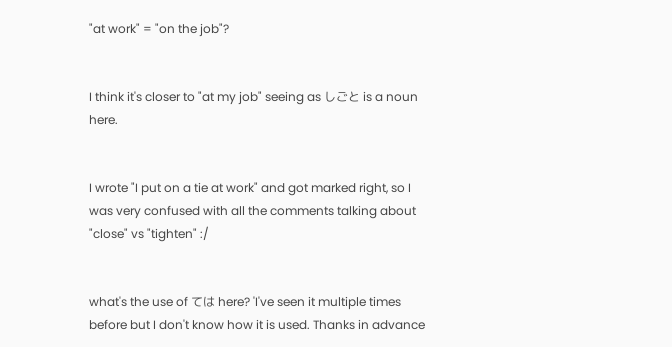"at work" = "on the job"?


I think it's closer to "at my job" seeing as しごと is a noun here.


I wrote "I put on a tie at work" and got marked right, so I was very confused with all the comments talking about "close" vs "tighten" :/


what's the use of ては here? 'I've seen it multiple times before but I don't know how it is used. Thanks in advance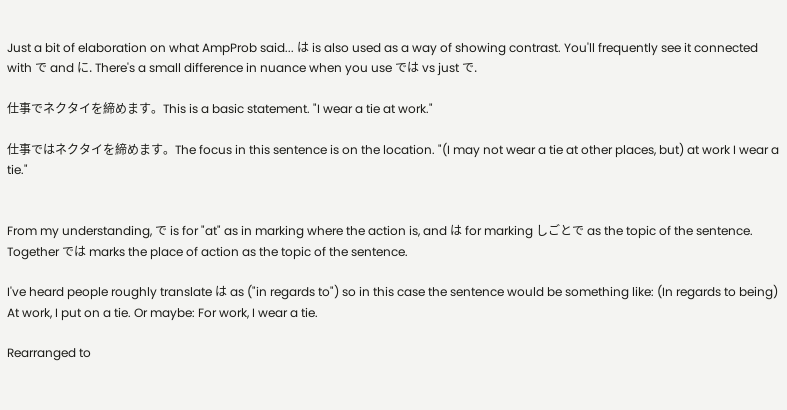Just a bit of elaboration on what AmpProb said... は is also used as a way of showing contrast. You'll frequently see it connected with で and に. There's a small difference in nuance when you use では vs just で.

仕事でネクタイを締めます。This is a basic statement. "I wear a tie at work."

仕事ではネクタイを締めます。The focus in this sentence is on the location. "(I may not wear a tie at other places, but) at work I wear a tie."


From my understanding, で is for "at" as in marking where the action is, and は for marking しごとで as the topic of the sentence. Together では marks the place of action as the topic of the sentence.

I've heard people roughly translate は as ("in regards to") so in this case the sentence would be something like: (In regards to being) At work, I put on a tie. Or maybe: For work, I wear a tie.

Rearranged to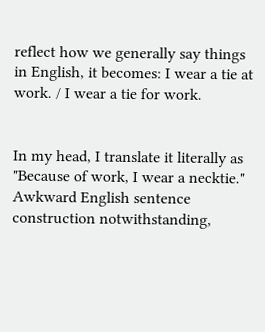reflect how we generally say things in English, it becomes: I wear a tie at work. / I wear a tie for work.


In my head, I translate it literally as "Because of work, I wear a necktie." Awkward English sentence construction notwithstanding,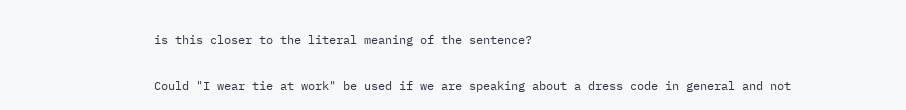is this closer to the literal meaning of the sentence?


Could "I wear tie at work" be used if we are speaking about a dress code in general and not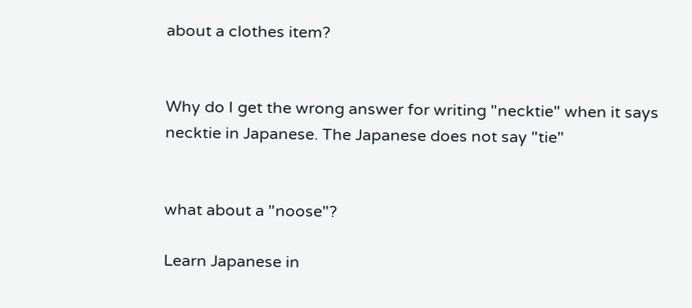about a clothes item?


Why do I get the wrong answer for writing "necktie" when it says necktie in Japanese. The Japanese does not say "tie"


what about a "noose"?

Learn Japanese in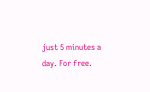just 5 minutes a day. For free.